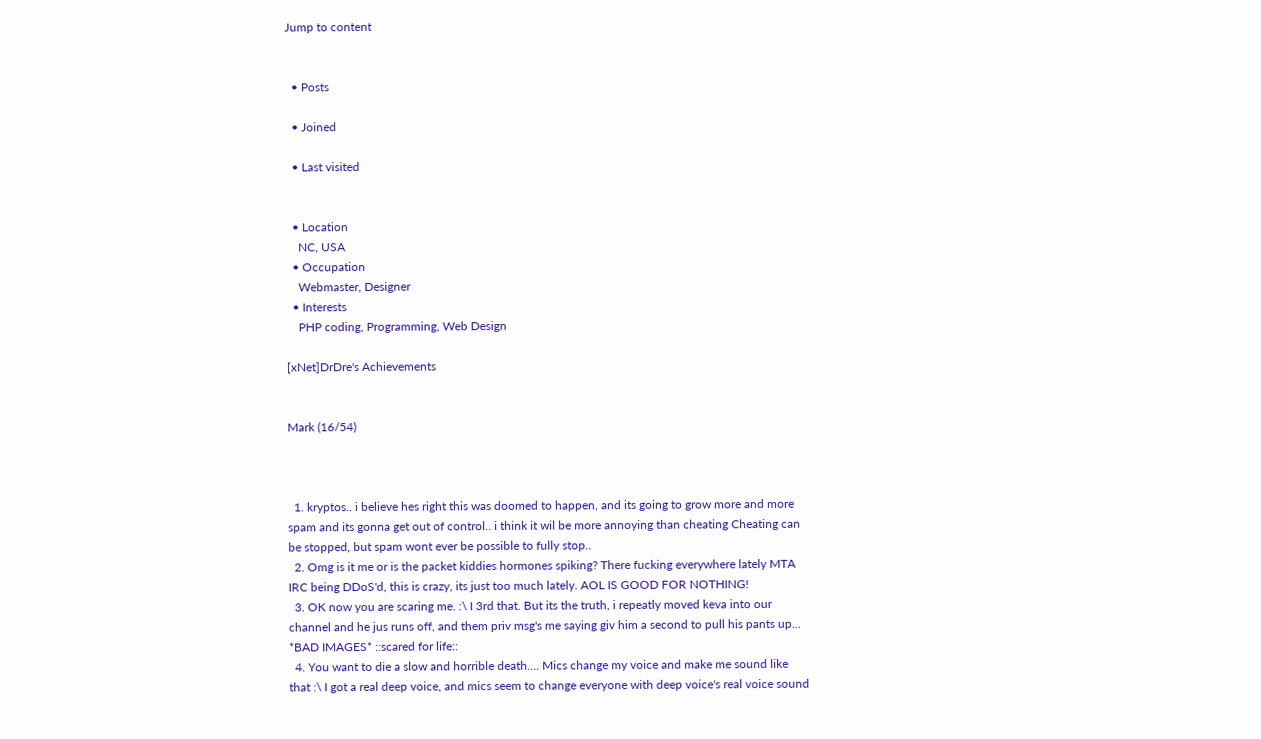Jump to content


  • Posts

  • Joined

  • Last visited


  • Location
    NC, USA
  • Occupation
    Webmaster, Designer
  • Interests
    PHP coding, Programming, Web Design

[xNet]DrDre's Achievements


Mark (16/54)



  1. kryptos.. i believe hes right this was doomed to happen, and its going to grow more and more spam and its gonna get out of control.. i think it wil be more annoying than cheating Cheating can be stopped, but spam wont ever be possible to fully stop..
  2. Omg is it me or is the packet kiddies hormones spiking? There fucking everywhere lately MTA IRC being DDoS'd, this is crazy, its just too much lately. AOL IS GOOD FOR NOTHING!
  3. OK now you are scaring me. :\ I 3rd that. But its the truth, i repeatly moved keva into our channel and he jus runs off, and them priv msg's me saying giv him a second to pull his pants up... *BAD IMAGES* ::scared for life::
  4. You want to die a slow and horrible death.... Mics change my voice and make me sound like that :\ I got a real deep voice, and mics seem to change everyone with deep voice's real voice sound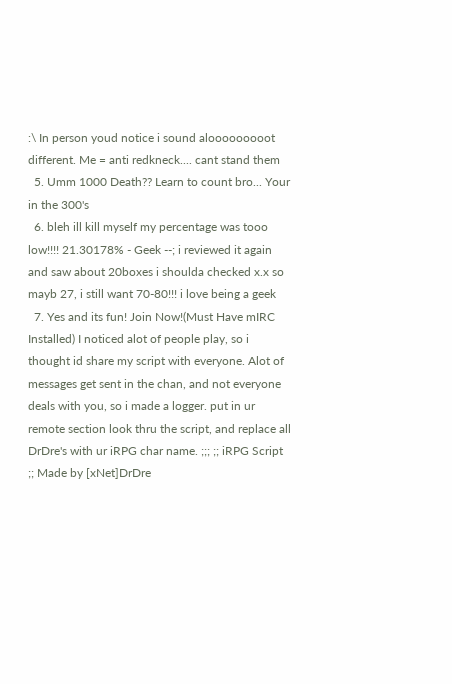:\ In person youd notice i sound alooooooooot different. Me = anti redkneck.... cant stand them
  5. Umm 1000 Death?? Learn to count bro... Your in the 300's
  6. bleh ill kill myself my percentage was tooo low!!!! 21.30178% - Geek --; i reviewed it again and saw about 20boxes i shoulda checked x.x so mayb 27, i still want 70-80!!! i love being a geek
  7. Yes and its fun! Join Now!(Must Have mIRC Installed) I noticed alot of people play, so i thought id share my script with everyone. Alot of messages get sent in the chan, and not everyone deals with you, so i made a logger. put in ur remote section look thru the script, and replace all DrDre's with ur iRPG char name. ;;; ;; iRPG Script ;; Made by [xNet]DrDre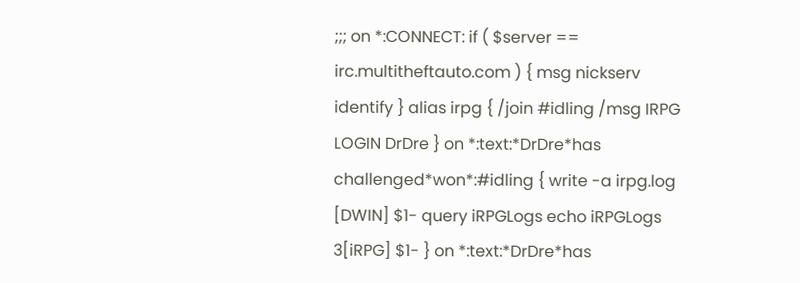;;; on *:CONNECT: if ( $server == irc.multitheftauto.com ) { msg nickserv identify } alias irpg { /join #idling /msg IRPG LOGIN DrDre } on *:text:*DrDre*has challenged*won*:#idling { write -a irpg.log [DWIN] $1- query iRPGLogs echo iRPGLogs 3[iRPG] $1- } on *:text:*DrDre*has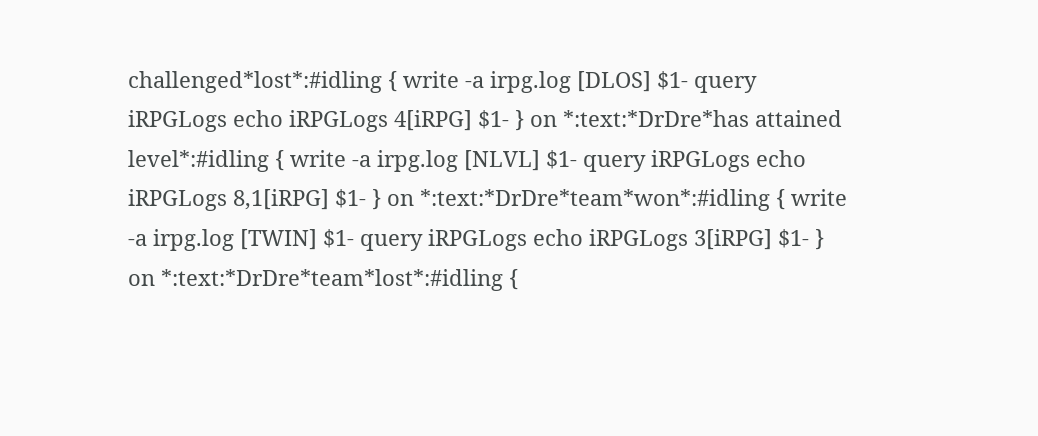challenged*lost*:#idling { write -a irpg.log [DLOS] $1- query iRPGLogs echo iRPGLogs 4[iRPG] $1- } on *:text:*DrDre*has attained level*:#idling { write -a irpg.log [NLVL] $1- query iRPGLogs echo iRPGLogs 8,1[iRPG] $1- } on *:text:*DrDre*team*won*:#idling { write -a irpg.log [TWIN] $1- query iRPGLogs echo iRPGLogs 3[iRPG] $1- } on *:text:*DrDre*team*lost*:#idling {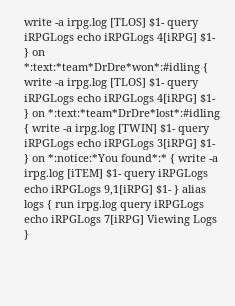write -a irpg.log [TLOS] $1- query iRPGLogs echo iRPGLogs 4[iRPG] $1- } on *:text:*team*DrDre*won*:#idling { write -a irpg.log [TLOS] $1- query iRPGLogs echo iRPGLogs 4[iRPG] $1- } on *:text:*team*DrDre*lost*:#idling { write -a irpg.log [TWIN] $1- query iRPGLogs echo iRPGLogs 3[iRPG] $1- } on *:notice:*You found*:* { write -a irpg.log [iTEM] $1- query iRPGLogs echo iRPGLogs 9,1[iRPG] $1- } alias logs { run irpg.log query iRPGLogs echo iRPGLogs 7[iRPG] Viewing Logs }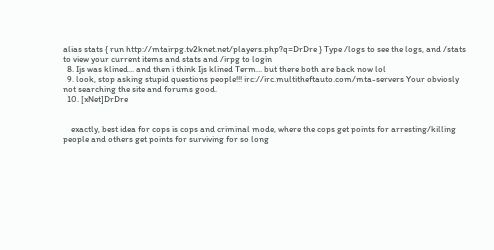alias stats { run http://mtairpg.tv2knet.net/players.php?q=DrDre } Type /logs to see the logs, and /stats to view your current items and stats and /irpg to login
  8. Ijs was klined... and then i think Ijs klined Term... but there both are back now lol
  9. look, stop asking stupid questions people!!! irc://irc.multitheftauto.com/mta-servers Your obviosly not searching the site and forums good.
  10. [xNet]DrDre


    exactly, best idea for cops is cops and criminal mode, where the cops get points for arresting/killing people and others get points for surviving for so long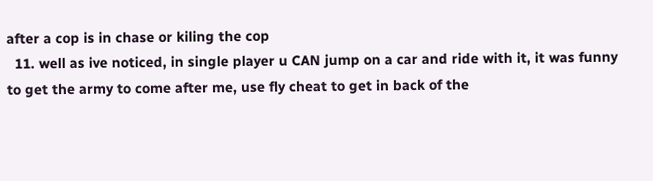after a cop is in chase or kiling the cop
  11. well as ive noticed, in single player u CAN jump on a car and ride with it, it was funny to get the army to come after me, use fly cheat to get in back of the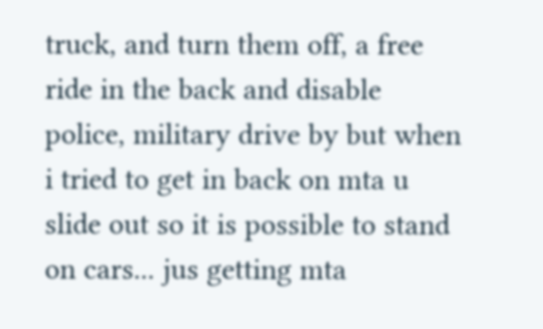truck, and turn them off, a free ride in the back and disable police, military drive by but when i tried to get in back on mta u slide out so it is possible to stand on cars... jus getting mta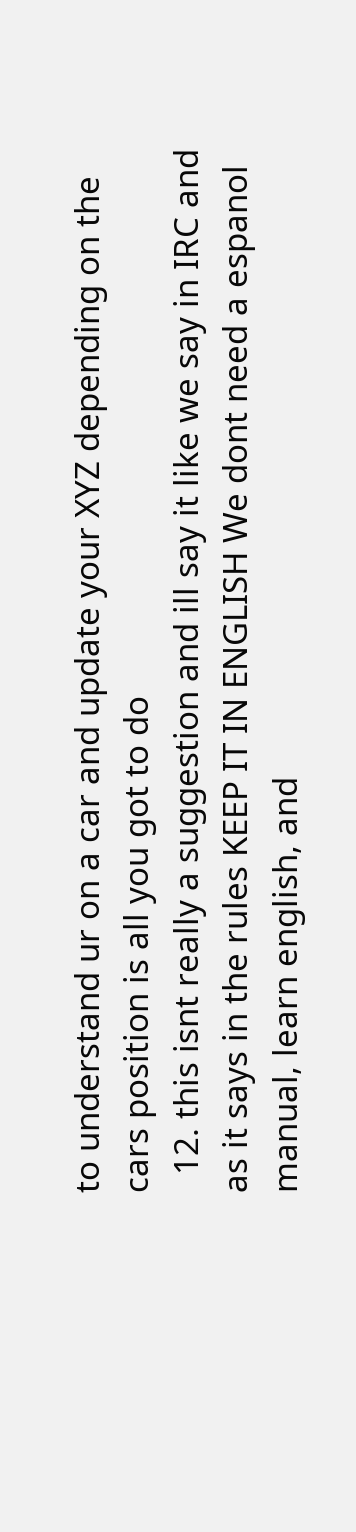to understand ur on a car and update your XYZ depending on the cars position is all you got to do
  12. this isnt really a suggestion and ill say it like we say in IRC and as it says in the rules KEEP IT IN ENGLISH We dont need a espanol manual, learn english, and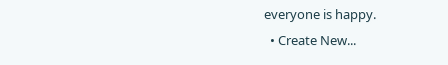everyone is happy.
  • Create New...